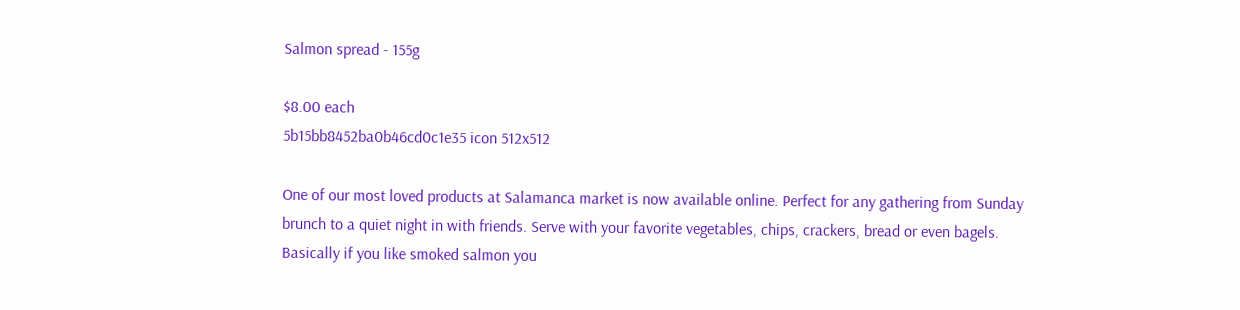Salmon spread - 155g

$8.00 each
5b15bb8452ba0b46cd0c1e35 icon 512x512

One of our most loved products at Salamanca market is now available online. Perfect for any gathering from Sunday brunch to a quiet night in with friends. Serve with your favorite vegetables, chips, crackers, bread or even bagels. Basically if you like smoked salmon you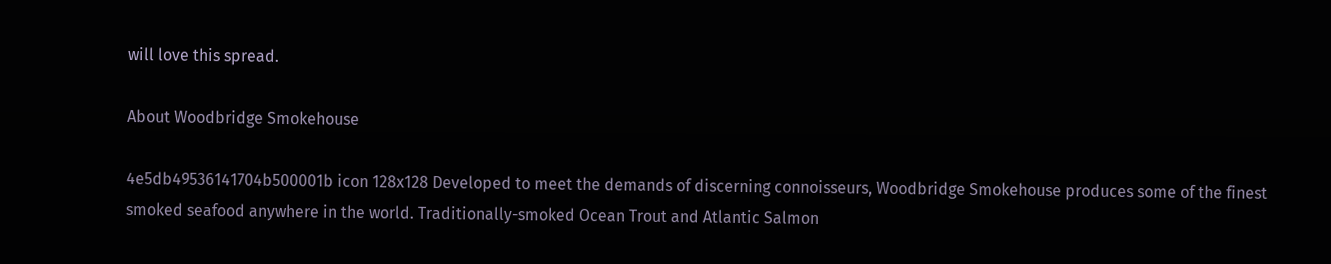will love this spread.

About Woodbridge Smokehouse

4e5db49536141704b500001b icon 128x128 Developed to meet the demands of discerning connoisseurs, Woodbridge Smokehouse produces some of the finest smoked seafood anywhere in the world. Traditionally-smoked Ocean Trout and Atlantic Salmon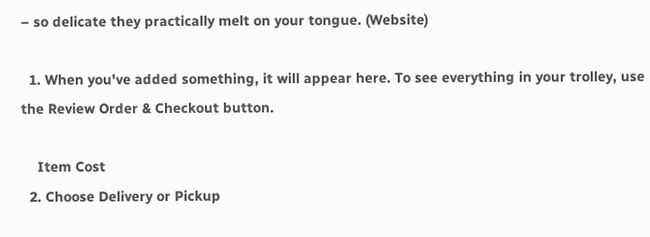– so delicate they practically melt on your tongue. (Website)

  1. When you've added something, it will appear here. To see everything in your trolley, use the Review Order & Checkout button.

    Item Cost
  2. Choose Delivery or Pickup